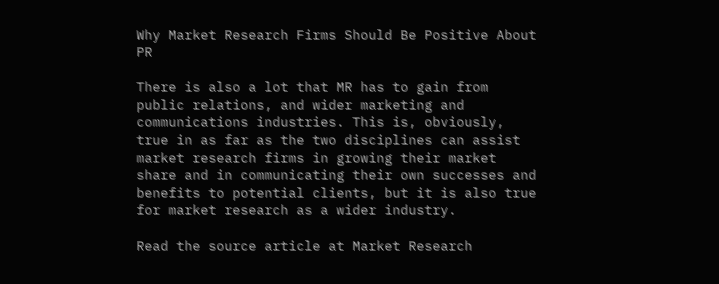Why Market Research Firms Should Be Positive About PR

There is also a lot that MR has to gain from public relations, and wider marketing and communications industries. This is, obviously, true in as far as the two disciplines can assist market research firms in growing their market share and in communicating their own successes and benefits to potential clients, but it is also true for market research as a wider industry.

Read the source article at Market Research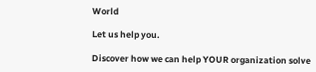World

Let us help you.

Discover how we can help YOUR organization solve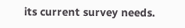its current survey needs.